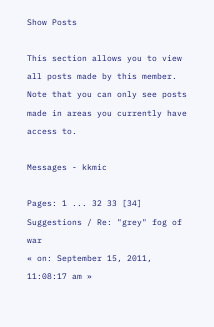Show Posts

This section allows you to view all posts made by this member. Note that you can only see posts made in areas you currently have access to.

Messages - kkmic

Pages: 1 ... 32 33 [34]
Suggestions / Re: "grey" fog of war
« on: September 15, 2011, 11:08:17 am »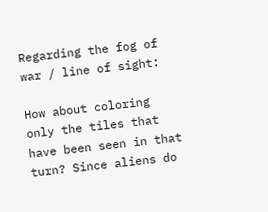Regarding the fog of war / line of sight:

How about coloring only the tiles that have been seen in that turn? Since aliens do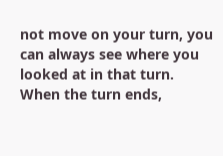not move on your turn, you can always see where you looked at in that turn. When the turn ends,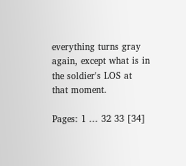everything turns gray again, except what is in the soldier's LOS at that moment.

Pages: 1 ... 32 33 [34]